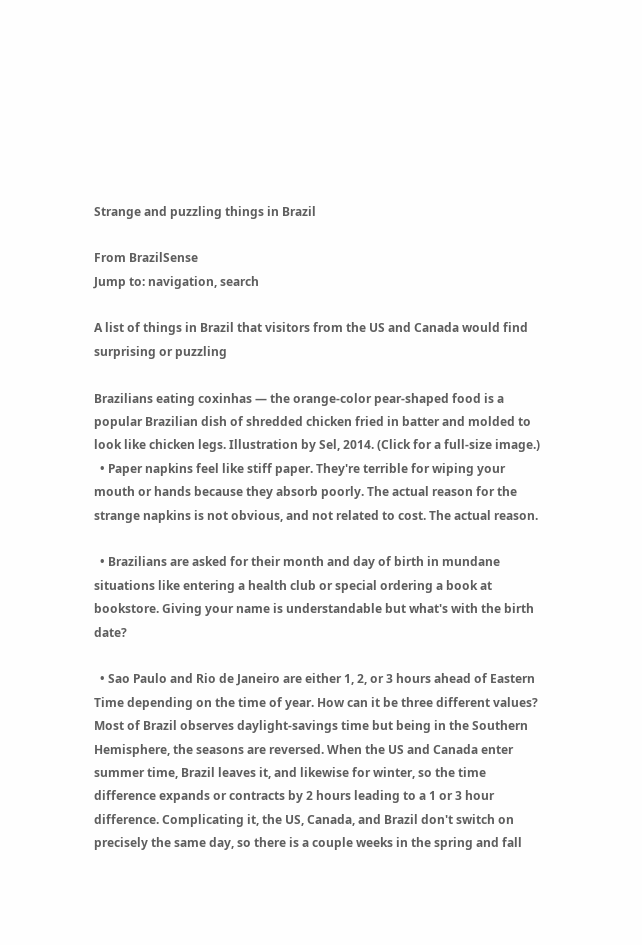Strange and puzzling things in Brazil

From BrazilSense
Jump to: navigation, search

A list of things in Brazil that visitors from the US and Canada would find surprising or puzzling

Brazilians eating coxinhas — the orange-color pear-shaped food is a popular Brazilian dish of shredded chicken fried in batter and molded to look like chicken legs. Illustration by Sel, 2014. (Click for a full-size image.)
  • Paper napkins feel like stiff paper. They're terrible for wiping your mouth or hands because they absorb poorly. The actual reason for the strange napkins is not obvious, and not related to cost. The actual reason.

  • Brazilians are asked for their month and day of birth in mundane situations like entering a health club or special ordering a book at bookstore. Giving your name is understandable but what's with the birth date?

  • Sao Paulo and Rio de Janeiro are either 1, 2, or 3 hours ahead of Eastern Time depending on the time of year. How can it be three different values? Most of Brazil observes daylight-savings time but being in the Southern Hemisphere, the seasons are reversed. When the US and Canada enter summer time, Brazil leaves it, and likewise for winter, so the time difference expands or contracts by 2 hours leading to a 1 or 3 hour difference. Complicating it, the US, Canada, and Brazil don't switch on precisely the same day, so there is a couple weeks in the spring and fall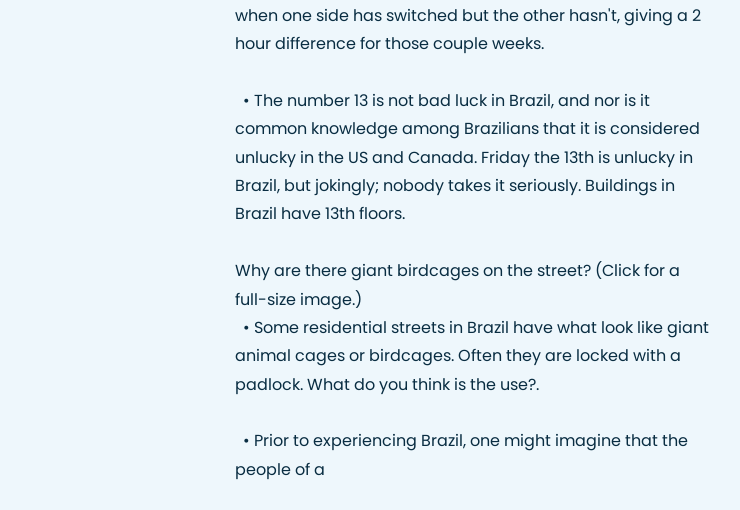when one side has switched but the other hasn't, giving a 2 hour difference for those couple weeks.

  • The number 13 is not bad luck in Brazil, and nor is it common knowledge among Brazilians that it is considered unlucky in the US and Canada. Friday the 13th is unlucky in Brazil, but jokingly; nobody takes it seriously. Buildings in Brazil have 13th floors.

Why are there giant birdcages on the street? (Click for a full-size image.)
  • Some residential streets in Brazil have what look like giant animal cages or birdcages. Often they are locked with a padlock. What do you think is the use?.

  • Prior to experiencing Brazil, one might imagine that the people of a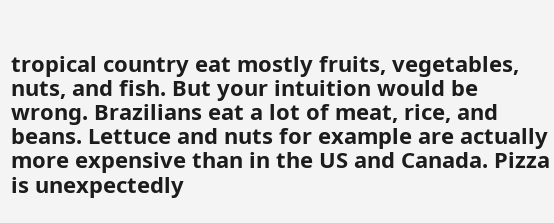tropical country eat mostly fruits, vegetables, nuts, and fish. But your intuition would be wrong. Brazilians eat a lot of meat, rice, and beans. Lettuce and nuts for example are actually more expensive than in the US and Canada. Pizza is unexpectedly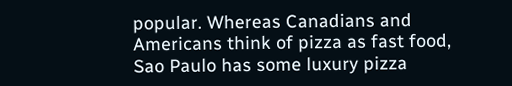popular. Whereas Canadians and Americans think of pizza as fast food, Sao Paulo has some luxury pizza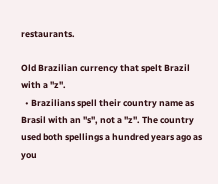restaurants.

Old Brazilian currency that spelt Brazil with a "z".
  • Brazilians spell their country name as Brasil with an "s", not a "z". The country used both spellings a hundred years ago as you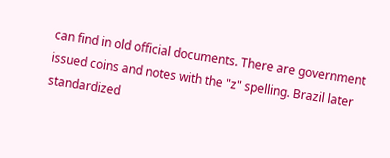can find in old official documents. There are government issued coins and notes with the "z" spelling. Brazil later standardized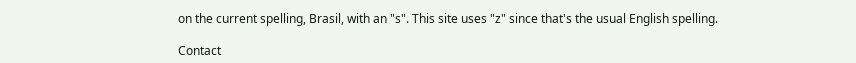on the current spelling, Brasil, with an "s". This site uses "z" since that's the usual English spelling.

Contact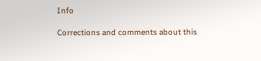Info

Corrections and comments about this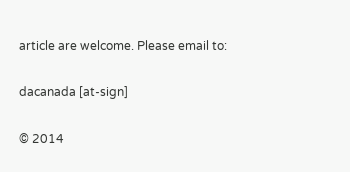article are welcome. Please email to:

dacanada [at-sign]

© 2014